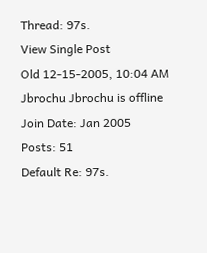Thread: 97s.
View Single Post
Old 12-15-2005, 10:04 AM
Jbrochu Jbrochu is offline
Join Date: Jan 2005
Posts: 51
Default Re: 97s.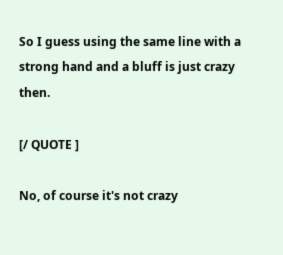So I guess using the same line with a strong hand and a bluff is just crazy then.

[/ QUOTE ]

No, of course it's not crazy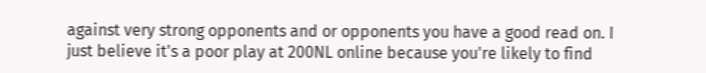against very strong opponents and or opponents you have a good read on. I just believe it's a poor play at 200NL online because you're likely to find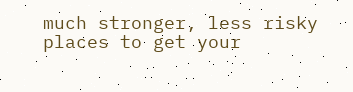much stronger, less risky places to get your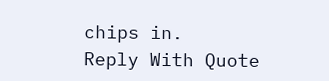chips in.
Reply With Quote